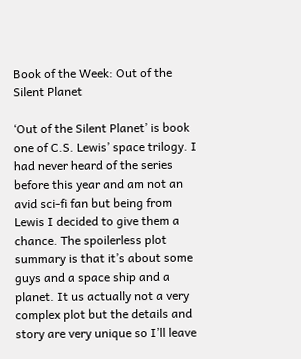Book of the Week: Out of the Silent Planet

‘Out of the Silent Planet’ is book one of C.S. Lewis’ space trilogy. I had never heard of the series before this year and am not an avid sci-fi fan but being from Lewis I decided to give them a chance. The spoilerless plot summary is that it’s about some guys and a space ship and a planet. It us actually not a very complex plot but the details and story are very unique so I’ll leave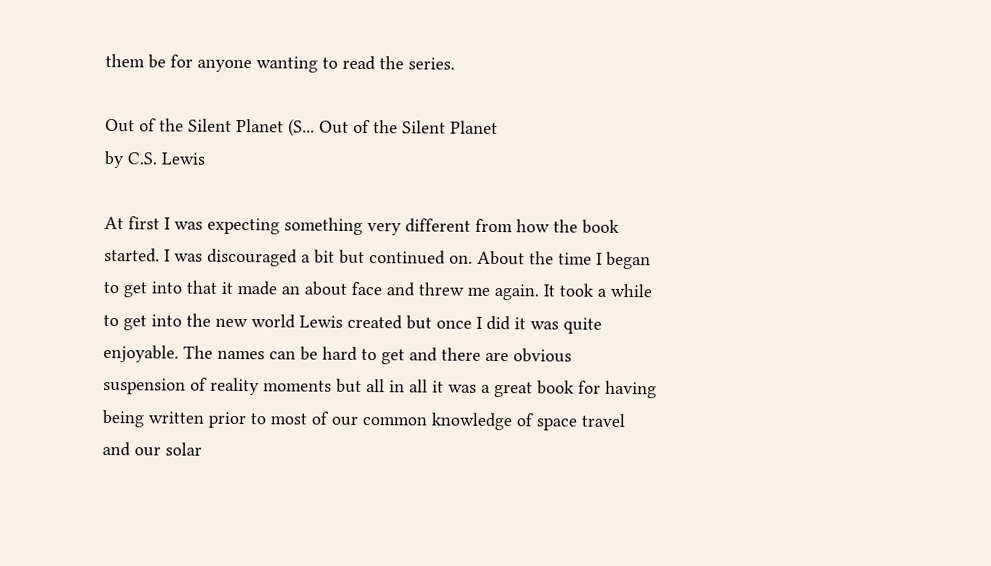them be for anyone wanting to read the series.

Out of the Silent Planet (S... Out of the Silent Planet
by C.S. Lewis

At first I was expecting something very different from how the book started. I was discouraged a bit but continued on. About the time I began to get into that it made an about face and threw me again. It took a while to get into the new world Lewis created but once I did it was quite enjoyable. The names can be hard to get and there are obvious suspension of reality moments but all in all it was a great book for having being written prior to most of our common knowledge of space travel and our solar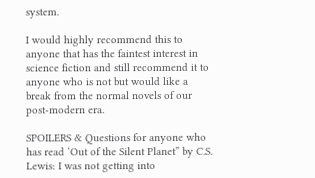system.

I would highly recommend this to anyone that has the faintest interest in science fiction and still recommend it to anyone who is not but would like a break from the normal novels of our post-modern era.

SPOILERS & Questions for anyone who has read ‘Out of the Silent Planet” by C.S. Lewis: I was not getting into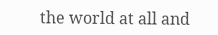the world at all and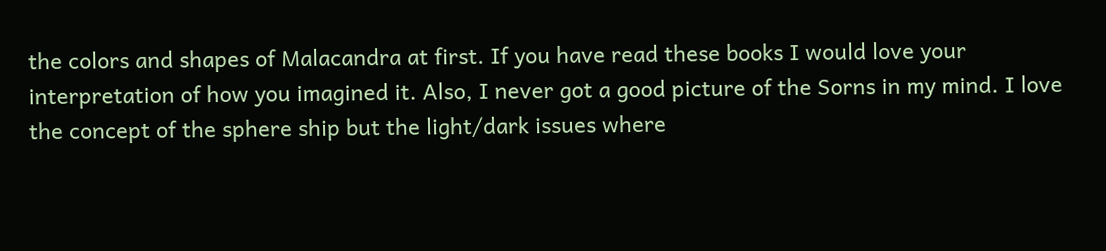the colors and shapes of Malacandra at first. If you have read these books I would love your interpretation of how you imagined it. Also, I never got a good picture of the Sorns in my mind. I love the concept of the sphere ship but the light/dark issues where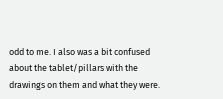odd to me. I also was a bit confused about the tablet/pillars with the drawings on them and what they were.